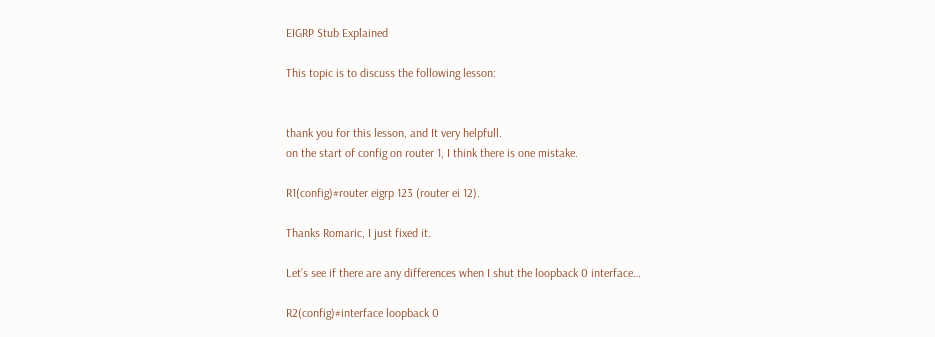EIGRP Stub Explained

This topic is to discuss the following lesson:


thank you for this lesson, and It very helpfull.
on the start of config on router 1, I think there is one mistake.

R1(config)#router eigrp 123 (router ei 12).

Thanks Romaric, I just fixed it.

Let’s see if there are any differences when I shut the loopback 0 interface…

R2(config)#interface loopback 0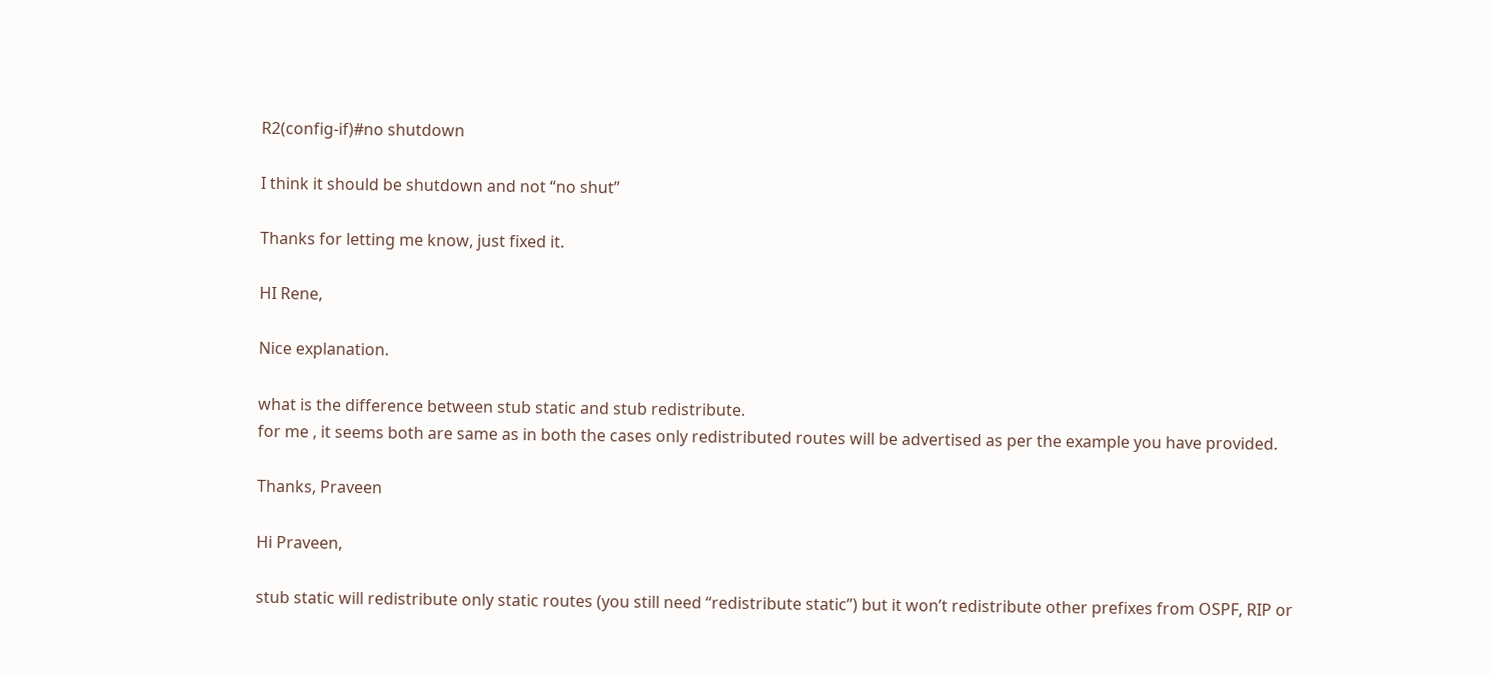R2(config-if)#no shutdown

I think it should be shutdown and not “no shut”

Thanks for letting me know, just fixed it.

HI Rene,

Nice explanation.

what is the difference between stub static and stub redistribute.
for me , it seems both are same as in both the cases only redistributed routes will be advertised as per the example you have provided.

Thanks, Praveen

Hi Praveen,

stub static will redistribute only static routes (you still need “redistribute static”) but it won’t redistribute other prefixes from OSPF, RIP or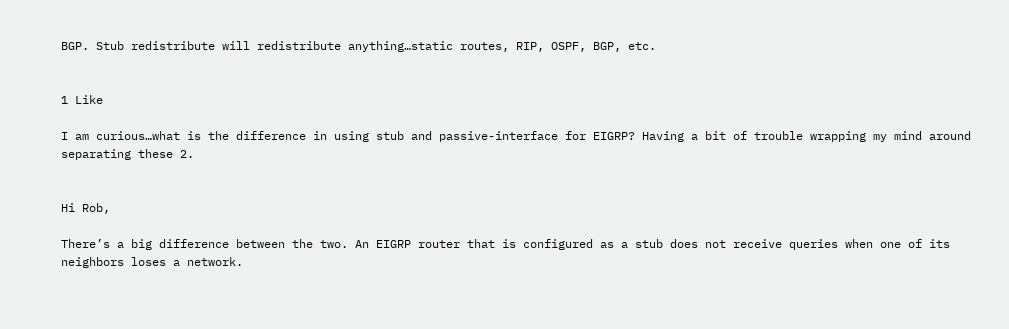BGP. Stub redistribute will redistribute anything…static routes, RIP, OSPF, BGP, etc.


1 Like

I am curious…what is the difference in using stub and passive-interface for EIGRP? Having a bit of trouble wrapping my mind around separating these 2.


Hi Rob,

There’s a big difference between the two. An EIGRP router that is configured as a stub does not receive queries when one of its neighbors loses a network.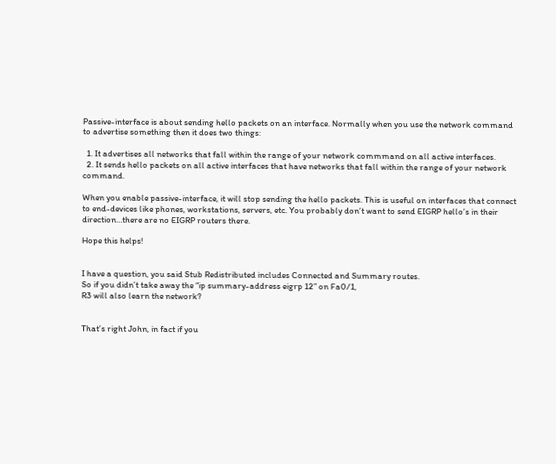Passive-interface is about sending hello packets on an interface. Normally when you use the network command to advertise something then it does two things:

  1. It advertises all networks that fall within the range of your network commmand on all active interfaces.
  2. It sends hello packets on all active interfaces that have networks that fall within the range of your network command.

When you enable passive-interface, it will stop sending the hello packets. This is useful on interfaces that connect to end-devices like phones, workstations, servers, etc. You probably don’t want to send EIGRP hello’s in their direction…there are no EIGRP routers there.

Hope this helps!


I have a question, you said Stub Redistributed includes Connected and Summary routes.
So if you didn’t take away the “ip summary-address eigrp 12” on Fa0/1,
R3 will also learn the network?


That’s right John, in fact if you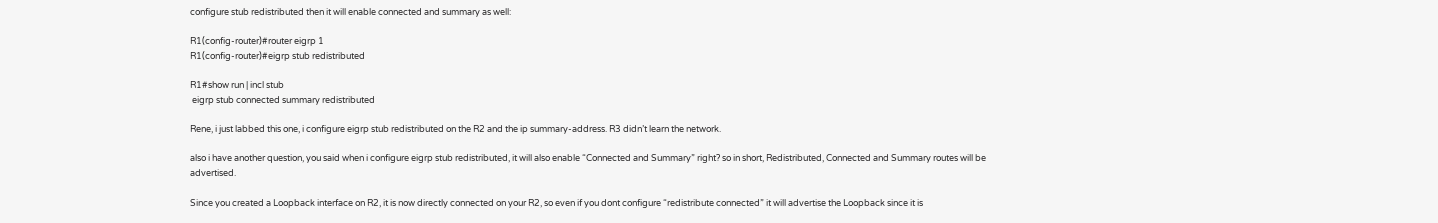configure stub redistributed then it will enable connected and summary as well:

R1(config-router)#router eigrp 1
R1(config-router)#eigrp stub redistributed

R1#show run | incl stub
 eigrp stub connected summary redistributed

Rene, i just labbed this one, i configure eigrp stub redistributed on the R2 and the ip summary-address. R3 didn’t learn the network.

also i have another question, you said when i configure eigrp stub redistributed, it will also enable “Connected and Summary” right? so in short, Redistributed, Connected and Summary routes will be advertised.

Since you created a Loopback interface on R2, it is now directly connected on your R2, so even if you dont configure “redistribute connected” it will advertise the Loopback since it is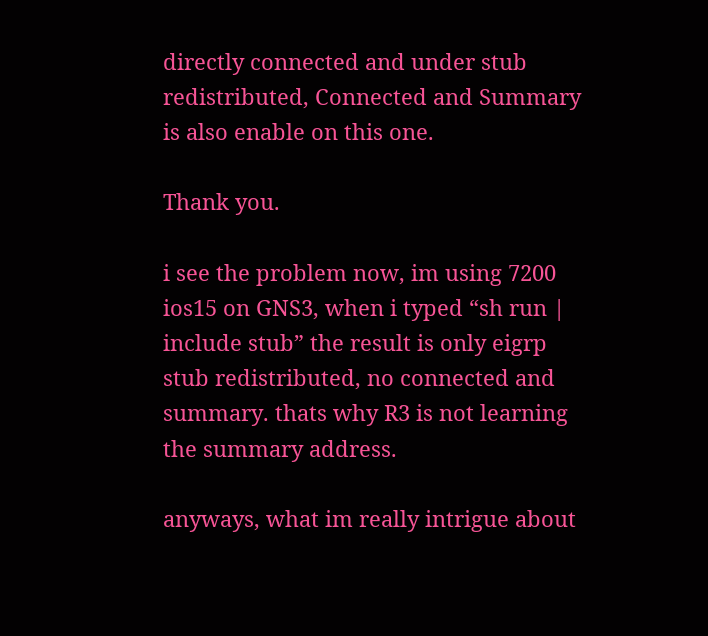directly connected and under stub redistributed, Connected and Summary is also enable on this one.

Thank you.

i see the problem now, im using 7200 ios15 on GNS3, when i typed “sh run | include stub” the result is only eigrp stub redistributed, no connected and summary. thats why R3 is not learning the summary address.

anyways, what im really intrigue about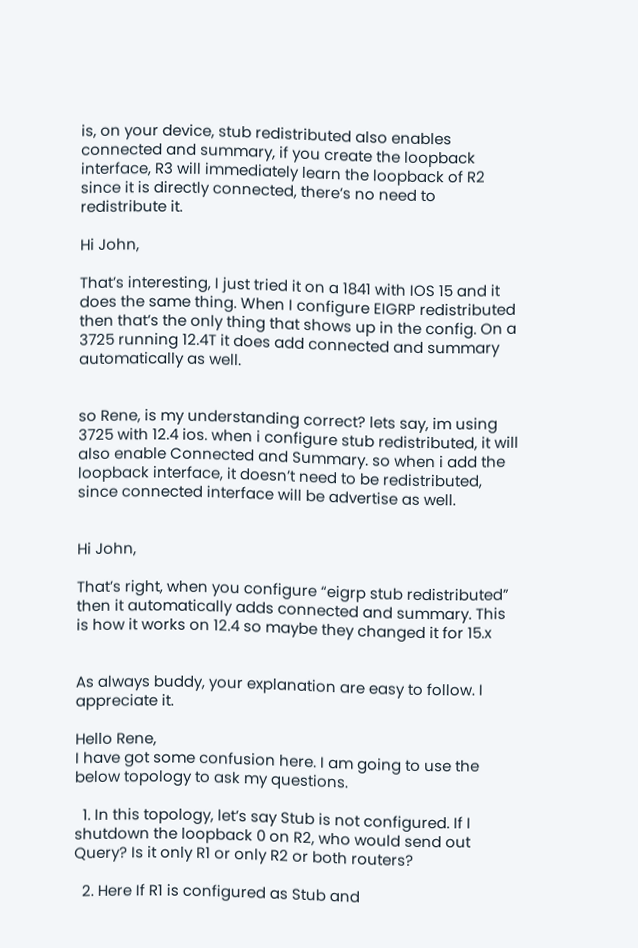is, on your device, stub redistributed also enables connected and summary, if you create the loopback interface, R3 will immediately learn the loopback of R2 since it is directly connected, there’s no need to redistribute it.

Hi John,

That’s interesting, I just tried it on a 1841 with IOS 15 and it does the same thing. When I configure EIGRP redistributed then that’s the only thing that shows up in the config. On a 3725 running 12.4T it does add connected and summary automatically as well.


so Rene, is my understanding correct? lets say, im using 3725 with 12.4 ios. when i configure stub redistributed, it will also enable Connected and Summary. so when i add the loopback interface, it doesn’t need to be redistributed, since connected interface will be advertise as well.


Hi John,

That’s right, when you configure “eigrp stub redistributed” then it automatically adds connected and summary. This is how it works on 12.4 so maybe they changed it for 15.x


As always buddy, your explanation are easy to follow. I appreciate it.

Hello Rene,
I have got some confusion here. I am going to use the below topology to ask my questions.

  1. In this topology, let’s say Stub is not configured. If I shutdown the loopback 0 on R2, who would send out Query? Is it only R1 or only R2 or both routers?

  2. Here If R1 is configured as Stub and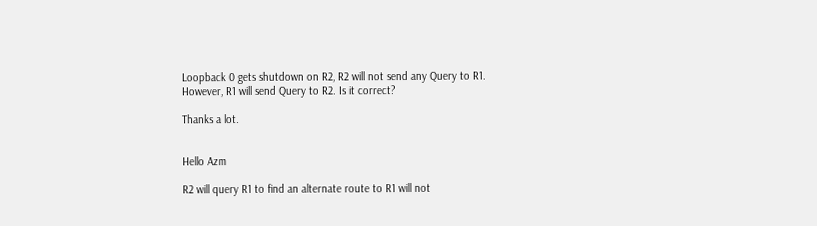Loopback 0 gets shutdown on R2, R2 will not send any Query to R1. However, R1 will send Query to R2. Is it correct?

Thanks a lot.


Hello Azm

R2 will query R1 to find an alternate route to R1 will not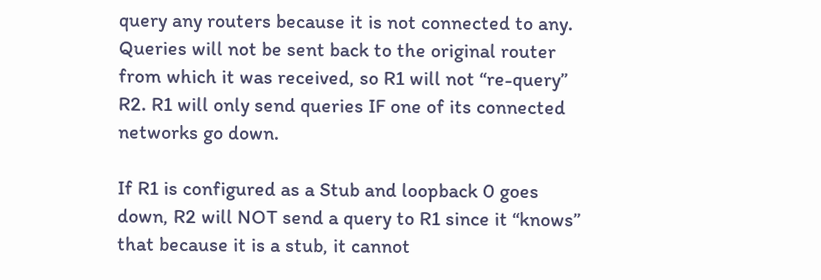query any routers because it is not connected to any. Queries will not be sent back to the original router from which it was received, so R1 will not “re-query” R2. R1 will only send queries IF one of its connected networks go down.

If R1 is configured as a Stub and loopback 0 goes down, R2 will NOT send a query to R1 since it “knows” that because it is a stub, it cannot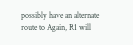possibly have an alternate route to Again, R1 will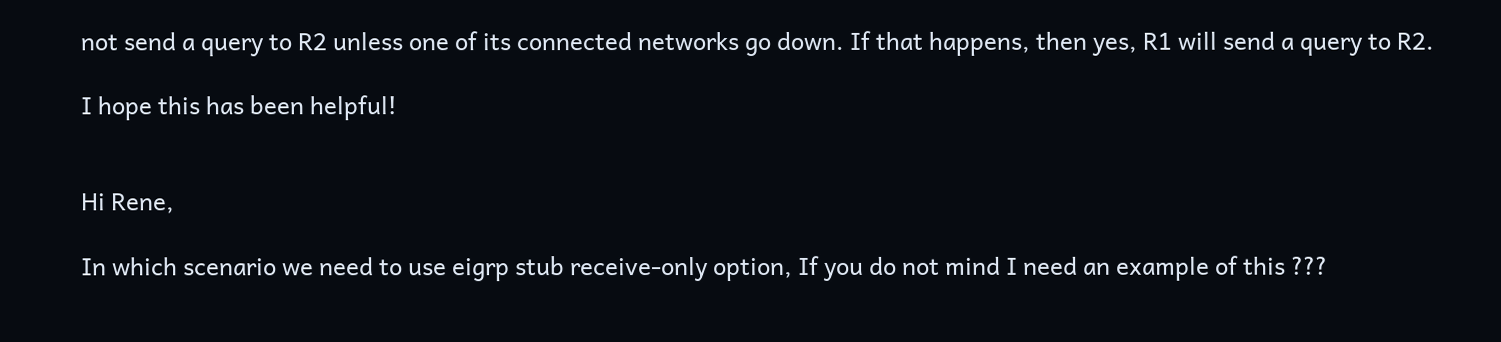not send a query to R2 unless one of its connected networks go down. If that happens, then yes, R1 will send a query to R2.

I hope this has been helpful!


Hi Rene,

In which scenario we need to use eigrp stub receive-only option, If you do not mind I need an example of this ???